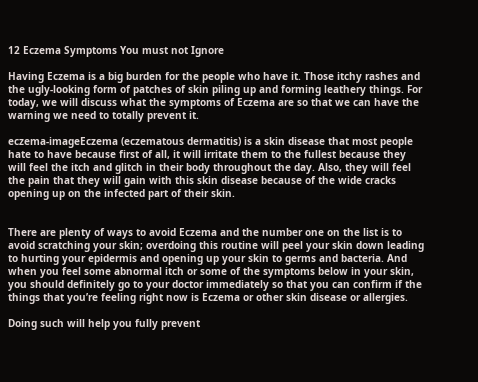12 Eczema Symptoms You must not Ignore

Having Eczema is a big burden for the people who have it. Those itchy rashes and the ugly-looking form of patches of skin piling up and forming leathery things. For today, we will discuss what the symptoms of Eczema are so that we can have the warning we need to totally prevent it.

eczema-imageEczema (eczematous dermatitis) is a skin disease that most people hate to have because first of all, it will irritate them to the fullest because they will feel the itch and glitch in their body throughout the day. Also, they will feel the pain that they will gain with this skin disease because of the wide cracks opening up on the infected part of their skin.


There are plenty of ways to avoid Eczema and the number one on the list is to avoid scratching your skin; overdoing this routine will peel your skin down leading to hurting your epidermis and opening up your skin to germs and bacteria. And when you feel some abnormal itch or some of the symptoms below in your skin, you should definitely go to your doctor immediately so that you can confirm if the things that you’re feeling right now is Eczema or other skin disease or allergies.

Doing such will help you fully prevent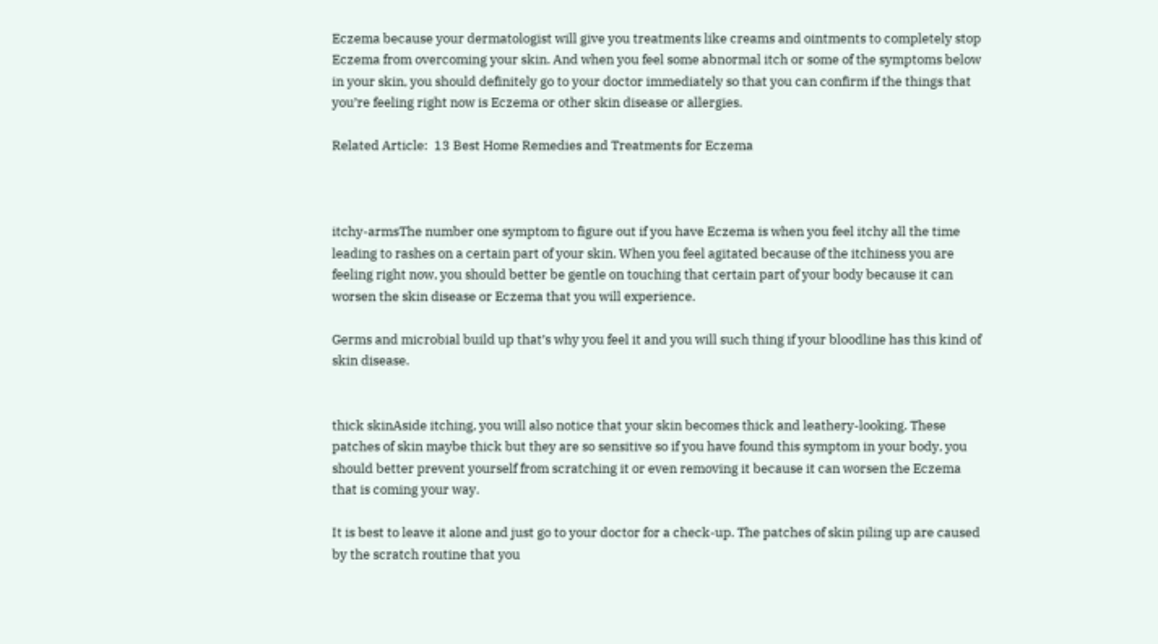Eczema because your dermatologist will give you treatments like creams and ointments to completely stop Eczema from overcoming your skin. And when you feel some abnormal itch or some of the symptoms below in your skin, you should definitely go to your doctor immediately so that you can confirm if the things that you’re feeling right now is Eczema or other skin disease or allergies.

Related Article:  13 Best Home Remedies and Treatments for Eczema



itchy-armsThe number one symptom to figure out if you have Eczema is when you feel itchy all the time leading to rashes on a certain part of your skin. When you feel agitated because of the itchiness you are feeling right now, you should better be gentle on touching that certain part of your body because it can worsen the skin disease or Eczema that you will experience.

Germs and microbial build up that’s why you feel it and you will such thing if your bloodline has this kind of skin disease.


thick skinAside itching, you will also notice that your skin becomes thick and leathery-looking. These patches of skin maybe thick but they are so sensitive so if you have found this symptom in your body, you should better prevent yourself from scratching it or even removing it because it can worsen the Eczema that is coming your way.

It is best to leave it alone and just go to your doctor for a check-up. The patches of skin piling up are caused by the scratch routine that you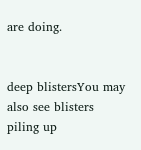are doing.


deep blistersYou may also see blisters piling up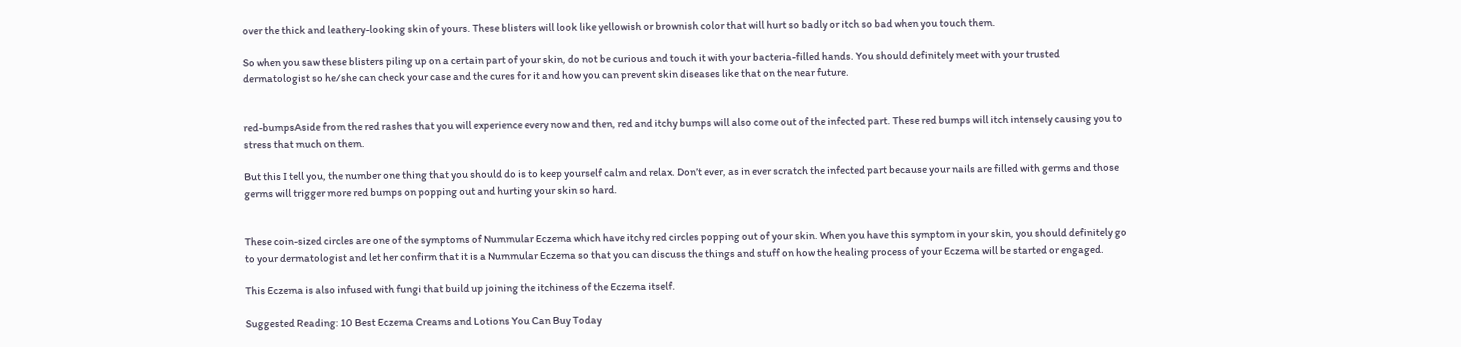over the thick and leathery-looking skin of yours. These blisters will look like yellowish or brownish color that will hurt so badly or itch so bad when you touch them.

So when you saw these blisters piling up on a certain part of your skin, do not be curious and touch it with your bacteria-filled hands. You should definitely meet with your trusted dermatologist so he/she can check your case and the cures for it and how you can prevent skin diseases like that on the near future.


red-bumpsAside from the red rashes that you will experience every now and then, red and itchy bumps will also come out of the infected part. These red bumps will itch intensely causing you to stress that much on them.

But this I tell you, the number one thing that you should do is to keep yourself calm and relax. Don’t ever, as in ever scratch the infected part because your nails are filled with germs and those germs will trigger more red bumps on popping out and hurting your skin so hard.


These coin-sized circles are one of the symptoms of Nummular Eczema which have itchy red circles popping out of your skin. When you have this symptom in your skin, you should definitely go to your dermatologist and let her confirm that it is a Nummular Eczema so that you can discuss the things and stuff on how the healing process of your Eczema will be started or engaged.

This Eczema is also infused with fungi that build up joining the itchiness of the Eczema itself.

Suggested Reading: 10 Best Eczema Creams and Lotions You Can Buy Today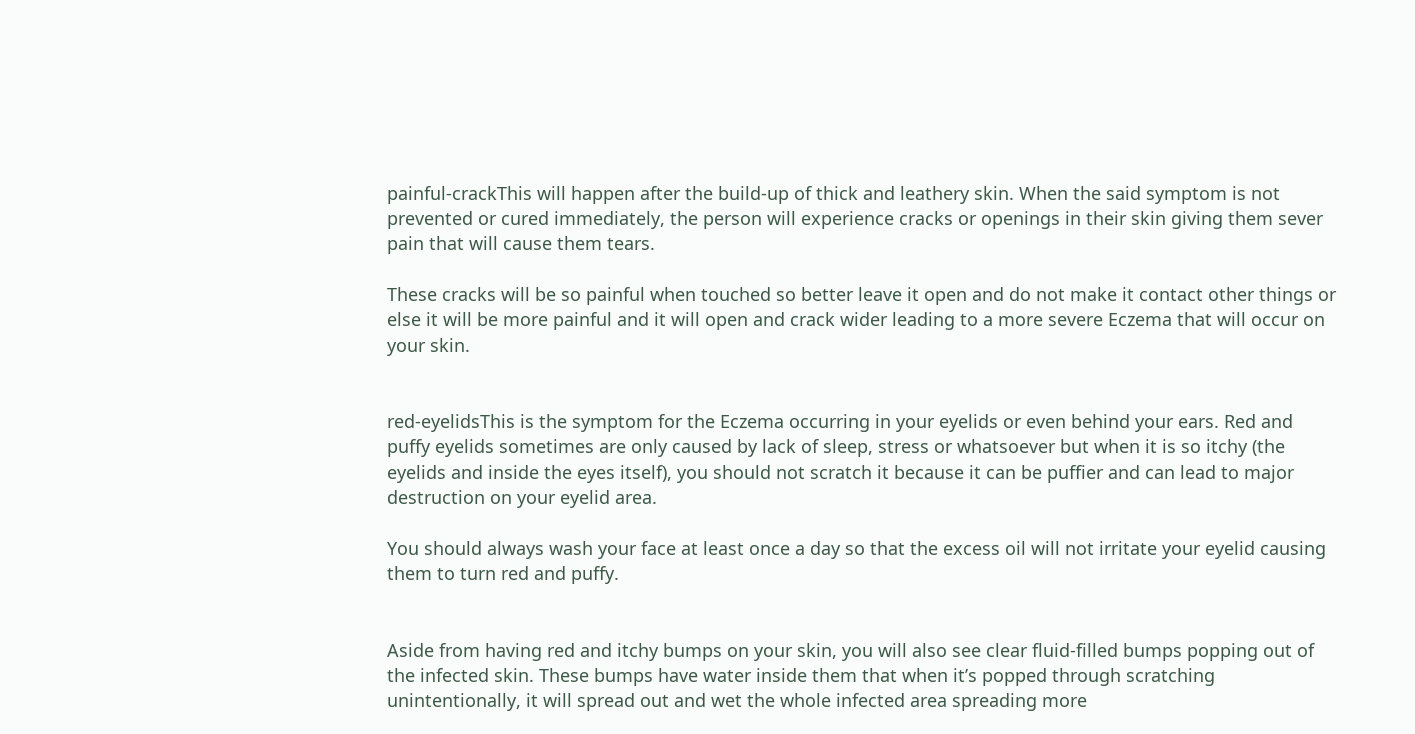painful-crackThis will happen after the build-up of thick and leathery skin. When the said symptom is not prevented or cured immediately, the person will experience cracks or openings in their skin giving them sever pain that will cause them tears.

These cracks will be so painful when touched so better leave it open and do not make it contact other things or else it will be more painful and it will open and crack wider leading to a more severe Eczema that will occur on your skin.


red-eyelidsThis is the symptom for the Eczema occurring in your eyelids or even behind your ears. Red and puffy eyelids sometimes are only caused by lack of sleep, stress or whatsoever but when it is so itchy (the eyelids and inside the eyes itself), you should not scratch it because it can be puffier and can lead to major destruction on your eyelid area.

You should always wash your face at least once a day so that the excess oil will not irritate your eyelid causing them to turn red and puffy.


Aside from having red and itchy bumps on your skin, you will also see clear fluid-filled bumps popping out of the infected skin. These bumps have water inside them that when it’s popped through scratching unintentionally, it will spread out and wet the whole infected area spreading more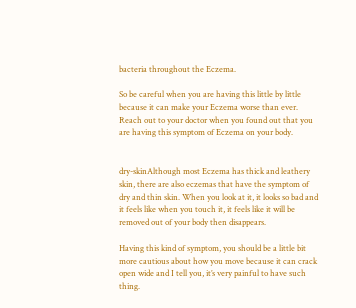bacteria throughout the Eczema.

So be careful when you are having this little by little because it can make your Eczema worse than ever. Reach out to your doctor when you found out that you are having this symptom of Eczema on your body.


dry-skinAlthough most Eczema has thick and leathery skin, there are also eczemas that have the symptom of dry and thin skin. When you look at it, it looks so bad and it feels like when you touch it, it feels like it will be removed out of your body then disappears.

Having this kind of symptom, you should be a little bit more cautious about how you move because it can crack open wide and I tell you, it’s very painful to have such thing.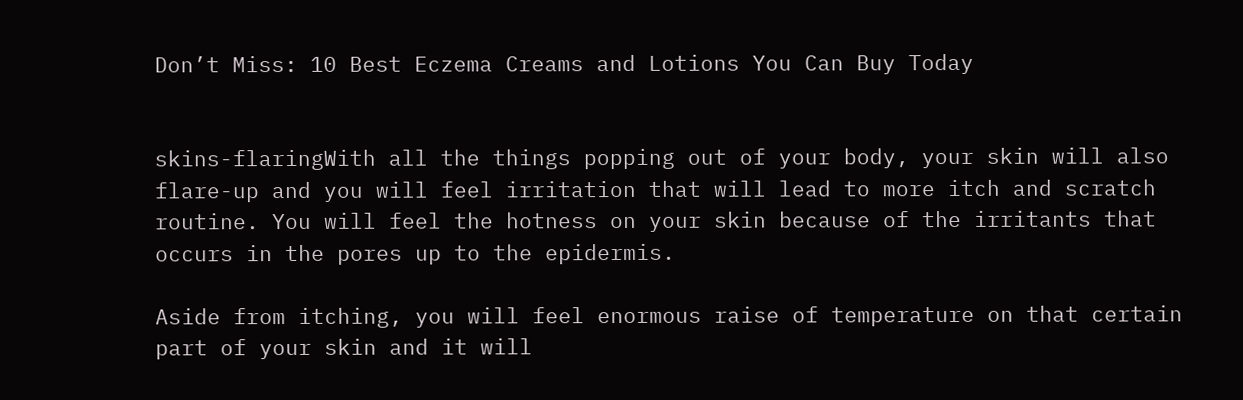Don’t Miss: 10 Best Eczema Creams and Lotions You Can Buy Today


skins-flaringWith all the things popping out of your body, your skin will also flare-up and you will feel irritation that will lead to more itch and scratch routine. You will feel the hotness on your skin because of the irritants that occurs in the pores up to the epidermis.

Aside from itching, you will feel enormous raise of temperature on that certain part of your skin and it will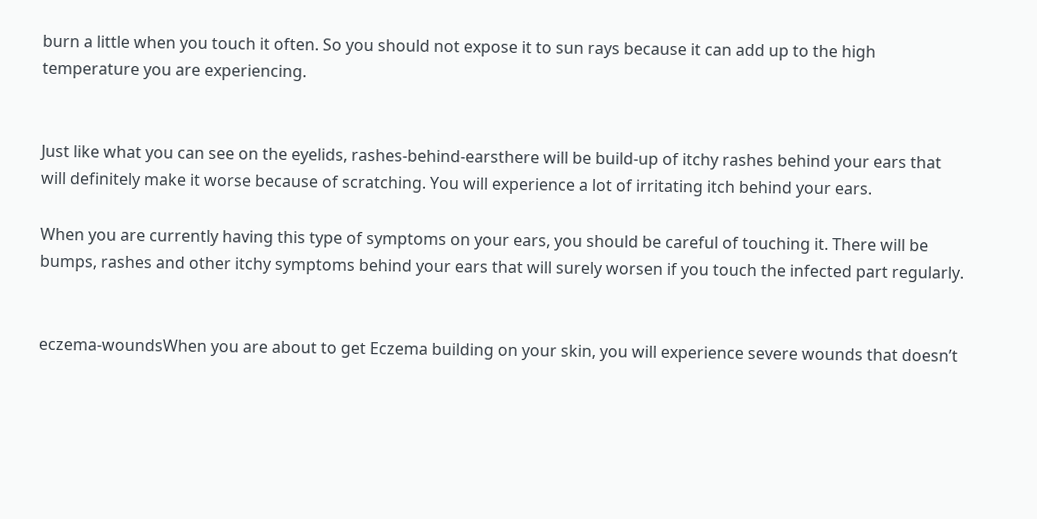burn a little when you touch it often. So you should not expose it to sun rays because it can add up to the high temperature you are experiencing.


Just like what you can see on the eyelids, rashes-behind-earsthere will be build-up of itchy rashes behind your ears that will definitely make it worse because of scratching. You will experience a lot of irritating itch behind your ears.

When you are currently having this type of symptoms on your ears, you should be careful of touching it. There will be bumps, rashes and other itchy symptoms behind your ears that will surely worsen if you touch the infected part regularly.


eczema-woundsWhen you are about to get Eczema building on your skin, you will experience severe wounds that doesn’t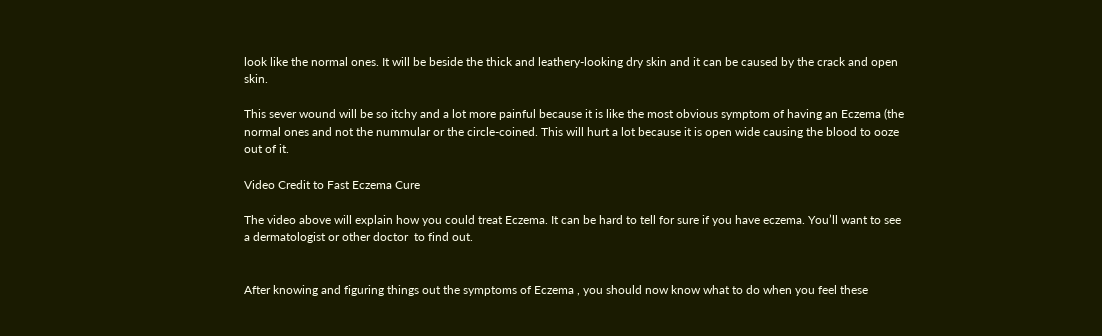look like the normal ones. It will be beside the thick and leathery-looking dry skin and it can be caused by the crack and open skin.

This sever wound will be so itchy and a lot more painful because it is like the most obvious symptom of having an Eczema (the normal ones and not the nummular or the circle-coined. This will hurt a lot because it is open wide causing the blood to ooze out of it.

Video Credit to Fast Eczema Cure

The video above will explain how you could treat Eczema. It can be hard to tell for sure if you have eczema. You’ll want to see a dermatologist or other doctor  to find out.


After knowing and figuring things out the symptoms of Eczema , you should now know what to do when you feel these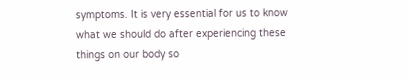symptoms. It is very essential for us to know what we should do after experiencing these things on our body so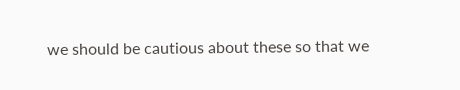we should be cautious about these so that we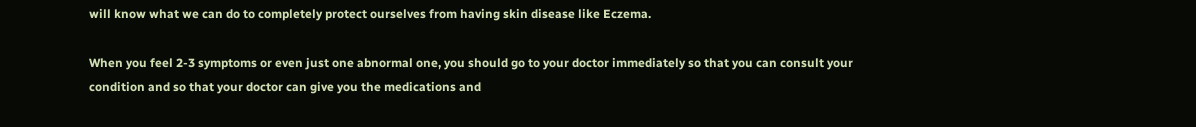will know what we can do to completely protect ourselves from having skin disease like Eczema.

When you feel 2-3 symptoms or even just one abnormal one, you should go to your doctor immediately so that you can consult your condition and so that your doctor can give you the medications and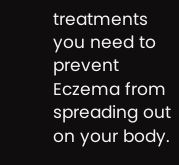treatments you need to prevent Eczema from spreading out on your body.